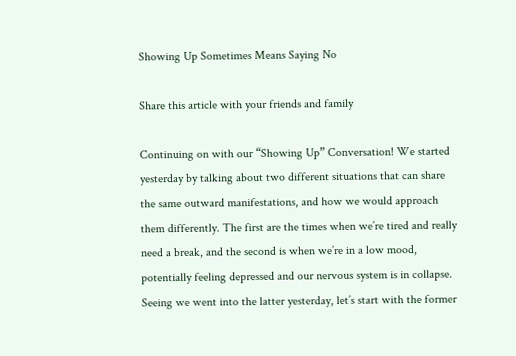Showing Up Sometimes Means Saying No

Share this article with your friends and family

Continuing on with our “Showing Up” Conversation! We started yesterday by talking about two different situations that can share the same outward manifestations, and how we would approach them differently. The first are the times when we’re tired and really need a break, and the second is when we’re in a low mood, potentially feeling depressed and our nervous system is in collapse. Seeing we went into the latter yesterday, let’s start with the former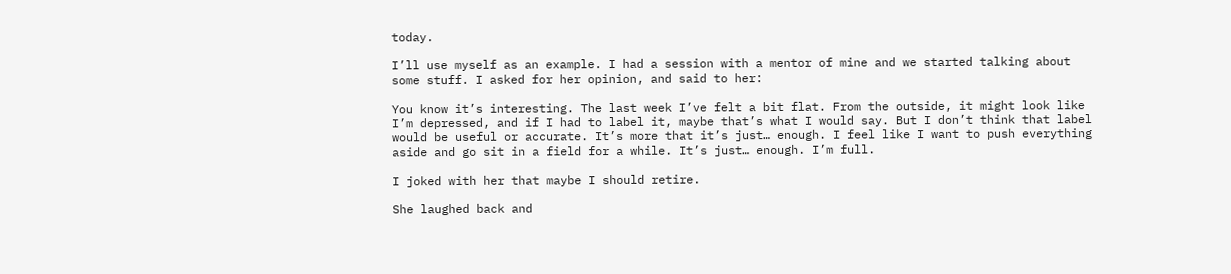today.

I’ll use myself as an example. I had a session with a mentor of mine and we started talking about some stuff. I asked for her opinion, and said to her:

You know it’s interesting. The last week I’ve felt a bit flat. From the outside, it might look like I’m depressed, and if I had to label it, maybe that’s what I would say. But I don’t think that label would be useful or accurate. It’s more that it’s just… enough. I feel like I want to push everything aside and go sit in a field for a while. It’s just… enough. I’m full.

I joked with her that maybe I should retire.

She laughed back and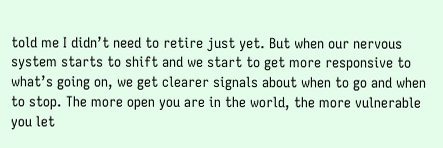told me I didn’t need to retire just yet. But when our nervous system starts to shift and we start to get more responsive to what’s going on, we get clearer signals about when to go and when to stop. The more open you are in the world, the more vulnerable you let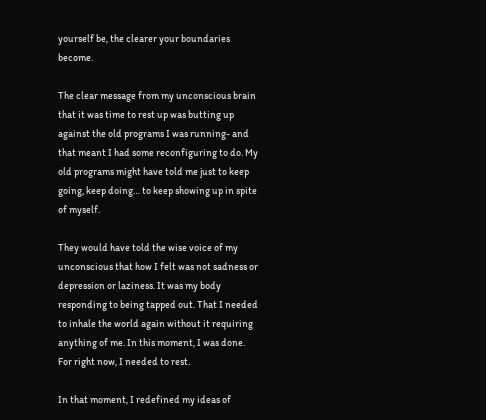yourself be, the clearer your boundaries become.

The clear message from my unconscious brain that it was time to rest up was butting up against the old programs I was running- and that meant I had some reconfiguring to do. My old programs might have told me just to keep going, keep doing… to keep showing up in spite of myself.

They would have told the wise voice of my unconscious that how I felt was not sadness or depression or laziness. It was my body responding to being tapped out. That I needed to inhale the world again without it requiring anything of me. In this moment, I was done. For right now, I needed to rest.

In that moment, I redefined my ideas of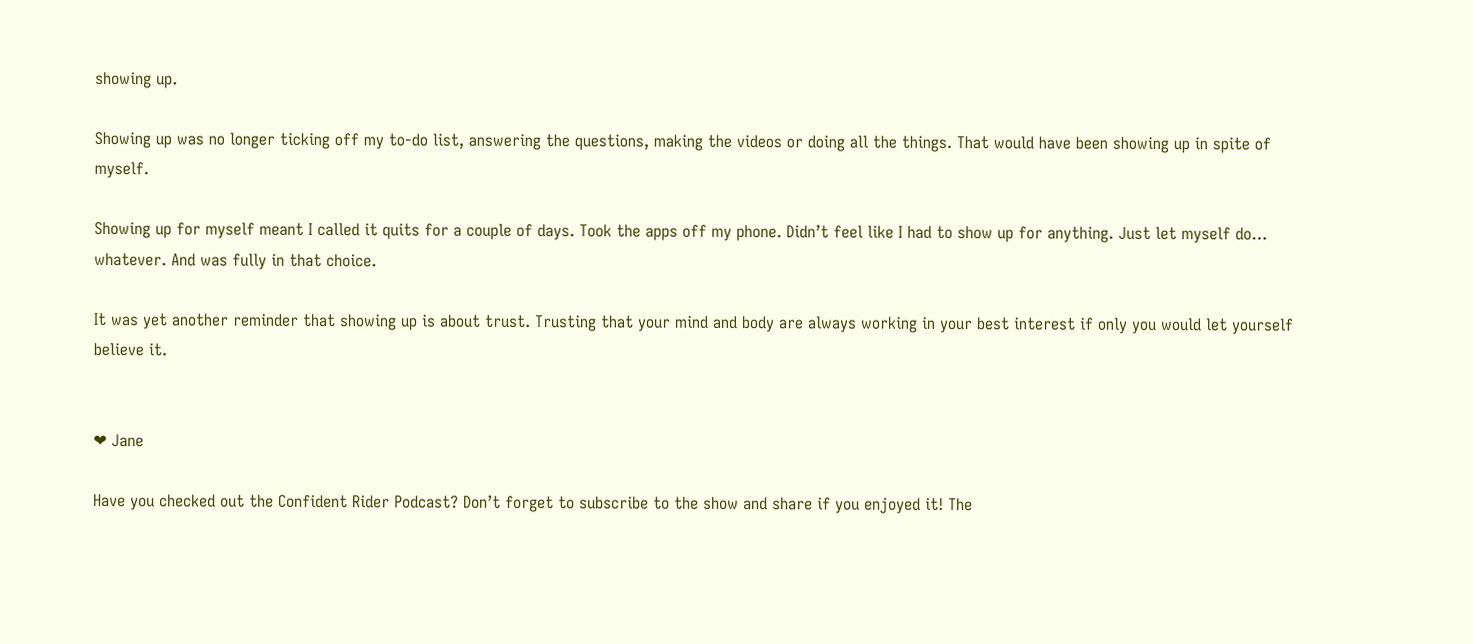showing up.

Showing up was no longer ticking off my to-do list, answering the questions, making the videos or doing all the things. That would have been showing up in spite of myself.

Showing up for myself meant I called it quits for a couple of days. Took the apps off my phone. Didn’t feel like I had to show up for anything. Just let myself do… whatever. And was fully in that choice.

It was yet another reminder that showing up is about trust. Trusting that your mind and body are always working in your best interest if only you would let yourself believe it.


❤ Jane

Have you checked out the Confident Rider Podcast? Don’t forget to subscribe to the show and share if you enjoyed it! The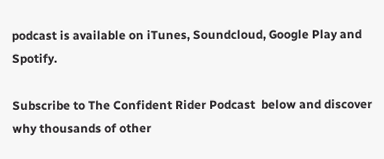podcast is available on iTunes, Soundcloud, Google Play and Spotify.

Subscribe to The Confident Rider Podcast  below and discover why thousands of other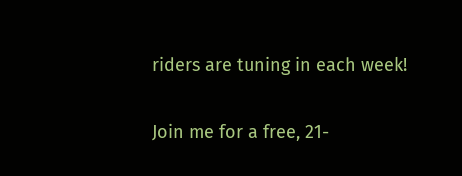riders are tuning in each week!

Join me for a free, 21-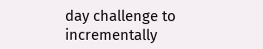day challenge to incrementally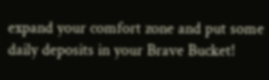expand your comfort zone and put some daily deposits in your Brave Bucket!